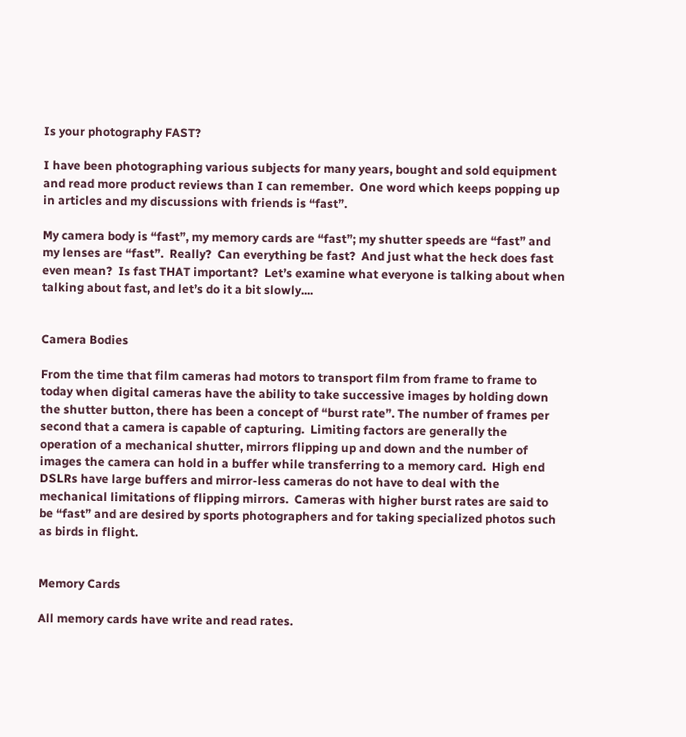Is your photography FAST?

I have been photographing various subjects for many years, bought and sold equipment and read more product reviews than I can remember.  One word which keeps popping up in articles and my discussions with friends is “fast”.

My camera body is “fast”, my memory cards are “fast”; my shutter speeds are “fast” and my lenses are “fast”.  Really?  Can everything be fast?  And just what the heck does fast even mean?  Is fast THAT important?  Let’s examine what everyone is talking about when talking about fast, and let’s do it a bit slowly....


Camera Bodies

From the time that film cameras had motors to transport film from frame to frame to today when digital cameras have the ability to take successive images by holding down the shutter button, there has been a concept of “burst rate”. The number of frames per second that a camera is capable of capturing.  Limiting factors are generally the operation of a mechanical shutter, mirrors flipping up and down and the number of images the camera can hold in a buffer while transferring to a memory card.  High end DSLRs have large buffers and mirror-less cameras do not have to deal with the mechanical limitations of flipping mirrors.  Cameras with higher burst rates are said to be “fast” and are desired by sports photographers and for taking specialized photos such as birds in flight.


Memory Cards

All memory cards have write and read rates.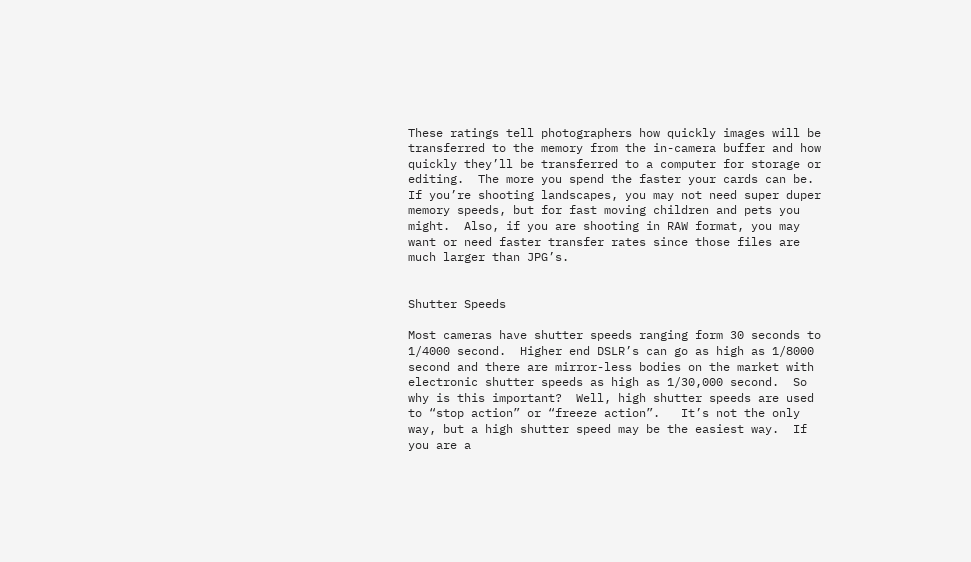These ratings tell photographers how quickly images will be transferred to the memory from the in-camera buffer and how quickly they’ll be transferred to a computer for storage or editing.  The more you spend the faster your cards can be.  If you’re shooting landscapes, you may not need super duper memory speeds, but for fast moving children and pets you might.  Also, if you are shooting in RAW format, you may want or need faster transfer rates since those files are much larger than JPG’s.


Shutter Speeds

Most cameras have shutter speeds ranging form 30 seconds to 1/4000 second.  Higher end DSLR’s can go as high as 1/8000 second and there are mirror-less bodies on the market with electronic shutter speeds as high as 1/30,000 second.  So why is this important?  Well, high shutter speeds are used to “stop action” or “freeze action”.   It’s not the only way, but a high shutter speed may be the easiest way.  If you are a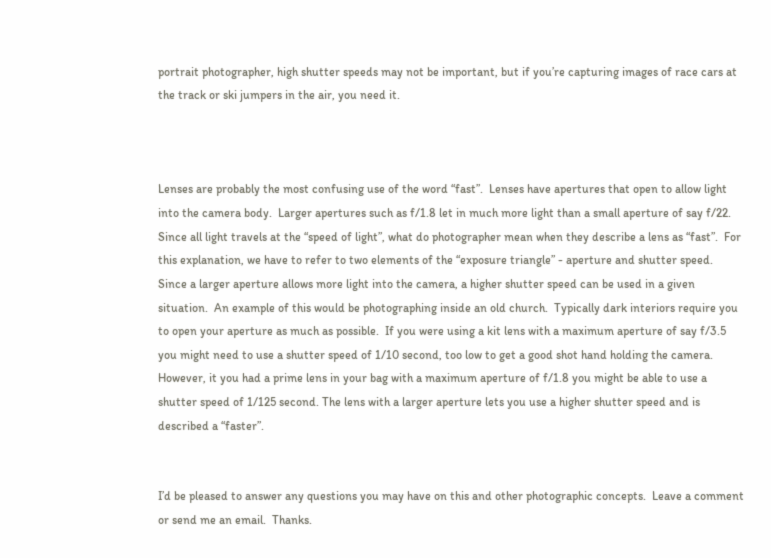portrait photographer, high shutter speeds may not be important, but if you’re capturing images of race cars at the track or ski jumpers in the air, you need it.



Lenses are probably the most confusing use of the word “fast”.  Lenses have apertures that open to allow light into the camera body.  Larger apertures such as f/1.8 let in much more light than a small aperture of say f/22.  Since all light travels at the “speed of light”, what do photographer mean when they describe a lens as “fast”.  For this explanation, we have to refer to two elements of the “exposure triangle” - aperture and shutter speed.  Since a larger aperture allows more light into the camera, a higher shutter speed can be used in a given situation.  An example of this would be photographing inside an old church.  Typically dark interiors require you to open your aperture as much as possible.  If you were using a kit lens with a maximum aperture of say f/3.5 you might need to use a shutter speed of 1/10 second, too low to get a good shot hand holding the camera.  However, it you had a prime lens in your bag with a maximum aperture of f/1.8 you might be able to use a shutter speed of 1/125 second. The lens with a larger aperture lets you use a higher shutter speed and is described a “faster”.


I’d be pleased to answer any questions you may have on this and other photographic concepts.  Leave a comment or send me an email.  Thanks.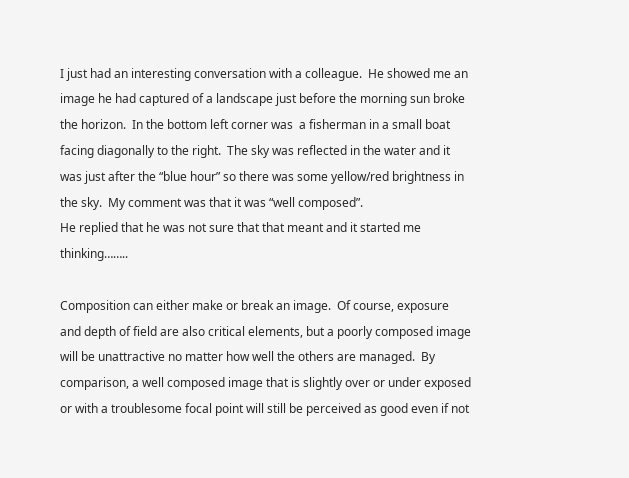I just had an interesting conversation with a colleague.  He showed me an image he had captured of a landscape just before the morning sun broke the horizon.  In the bottom left corner was  a fisherman in a small boat facing diagonally to the right.  The sky was reflected in the water and it was just after the “blue hour” so there was some yellow/red brightness in the sky.  My comment was that it was “well composed”.
He replied that he was not sure that that meant and it started me thinking……..

Composition can either make or break an image.  Of course, exposure and depth of field are also critical elements, but a poorly composed image will be unattractive no matter how well the others are managed.  By comparison, a well composed image that is slightly over or under exposed or with a troublesome focal point will still be perceived as good even if not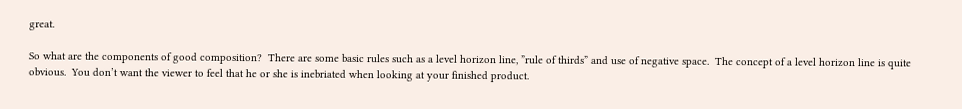great.

So what are the components of good composition?  There are some basic rules such as a level horizon line, ”rule of thirds” and use of negative space.  The concept of a level horizon line is quite obvious.  You don’t want the viewer to feel that he or she is inebriated when looking at your finished product.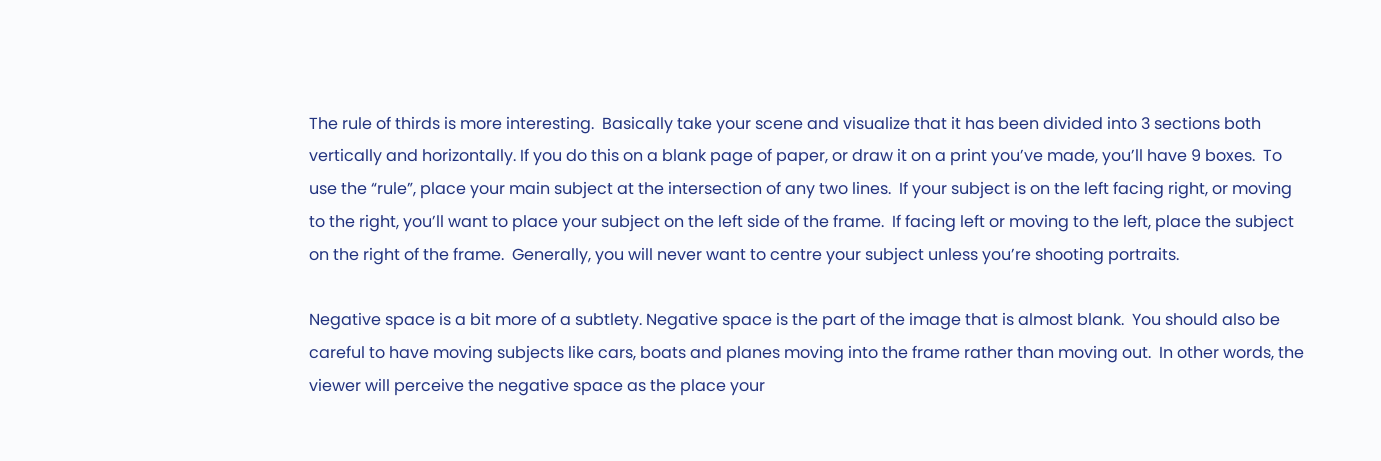The rule of thirds is more interesting.  Basically take your scene and visualize that it has been divided into 3 sections both vertically and horizontally. If you do this on a blank page of paper, or draw it on a print you’ve made, you’ll have 9 boxes.  To use the “rule”, place your main subject at the intersection of any two lines.  If your subject is on the left facing right, or moving to the right, you’ll want to place your subject on the left side of the frame.  If facing left or moving to the left, place the subject on the right of the frame.  Generally, you will never want to centre your subject unless you’re shooting portraits.

Negative space is a bit more of a subtlety. Negative space is the part of the image that is almost blank.  You should also be careful to have moving subjects like cars, boats and planes moving into the frame rather than moving out.  In other words, the viewer will perceive the negative space as the place your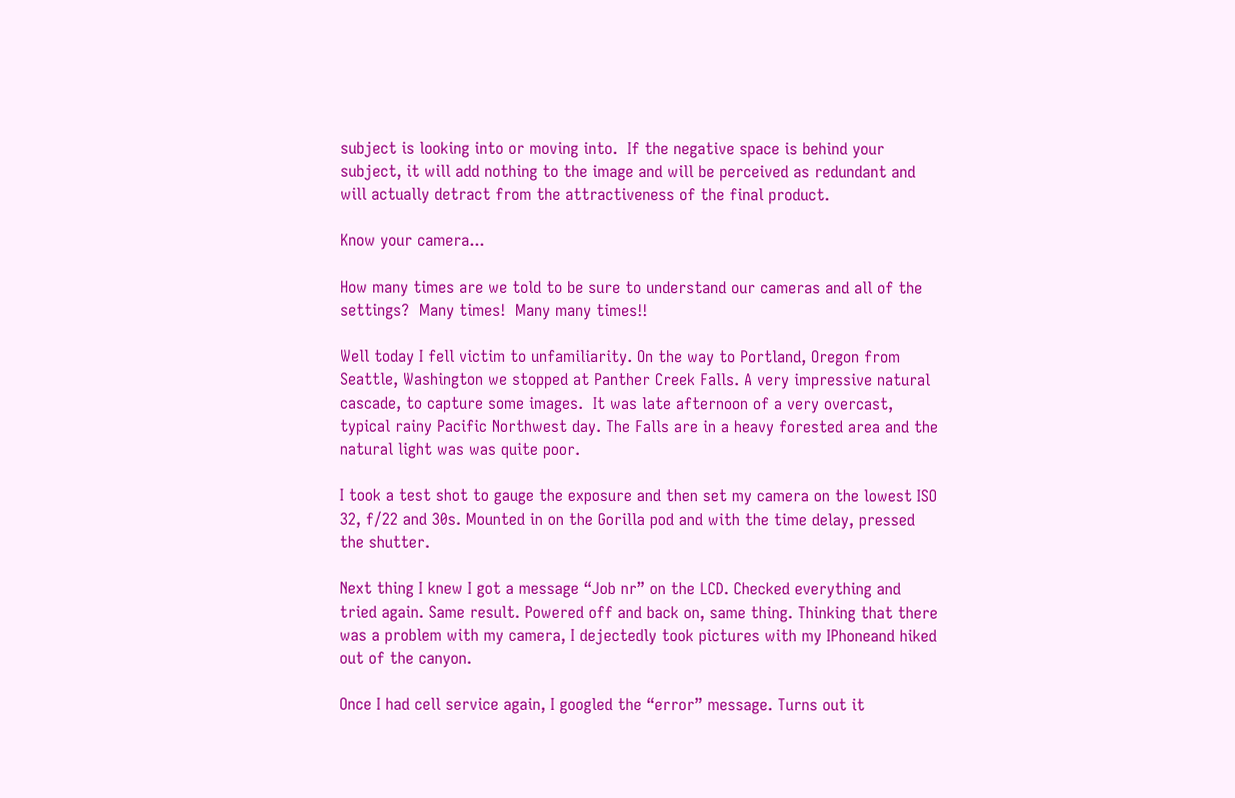subject is looking into or moving into.  If the negative space is behind your subject, it will add nothing to the image and will be perceived as redundant and will actually detract from the attractiveness of the final product.

Know your camera...

How many times are we told to be sure to understand our cameras and all of the settings?  Many times!  Many many times!!

Well today I fell victim to unfamiliarity. On the way to Portland, Oregon from Seattle, Washington we stopped at Panther Creek Falls. A very impressive natural cascade, to capture some images.  It was late afternoon of a very overcast, typical rainy Pacific Northwest day. The Falls are in a heavy forested area and the natural light was was quite poor.

I took a test shot to gauge the exposure and then set my camera on the lowest ISO 32, f/22 and 30s. Mounted in on the Gorilla pod and with the time delay, pressed the shutter.

Next thing I knew I got a message “Job nr” on the LCD. Checked everything and tried again. Same result. Powered off and back on, same thing. Thinking that there was a problem with my camera, I dejectedly took pictures with my IPhoneand hiked out of the canyon.

Once I had cell service again, I googled the “error” message. Turns out it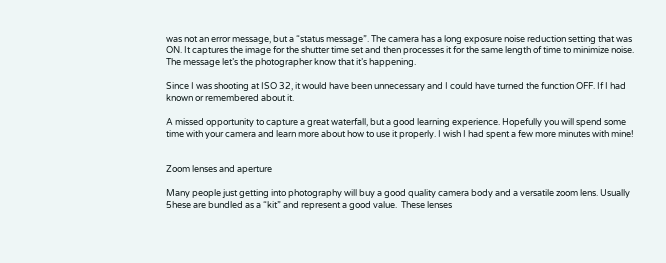was not an error message, but a “status message”. The camera has a long exposure noise reduction setting that was ON. It captures the image for the shutter time set and then processes it for the same length of time to minimize noise. The message let’s the photographer know that it’s happening.

Since I was shooting at ISO 32, it would have been unnecessary and I could have turned the function OFF. If I had known or remembered about it.

A missed opportunity to capture a great waterfall, but a good learning experience. Hopefully you will spend some time with your camera and learn more about how to use it properly. I wish I had spent a few more minutes with mine!


Zoom lenses and aperture

Many people just getting into photography will buy a good quality camera body and a versatile zoom lens. Usually 5hese are bundled as a “kit” and represent a good value.  These lenses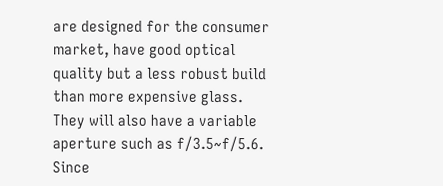are designed for the consumer market, have good optical quality but a less robust build than more expensive glass. They will also have a variable aperture such as f/3.5~f/5.6. Since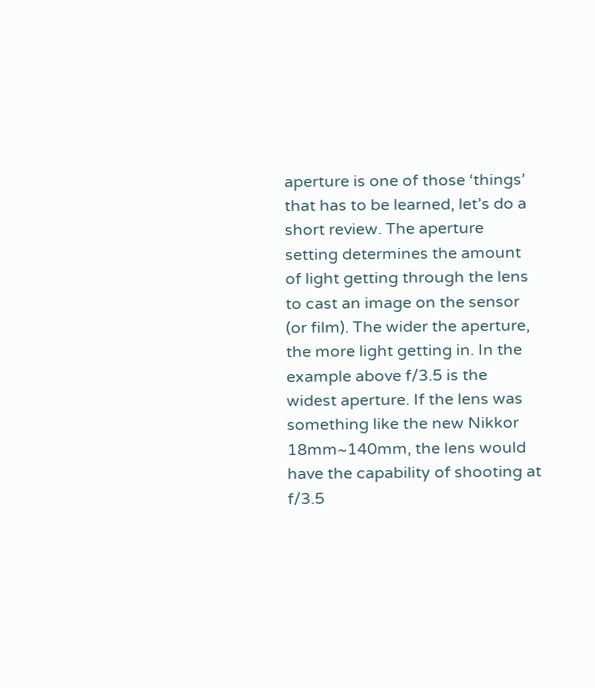aperture is one of those ‘things’ that has to be learned, let’s do a short review. The aperture setting determines the amount of light getting through the lens to cast an image on the sensor (or film). The wider the aperture, the more light getting in. In the example above f/3.5 is the widest aperture. If the lens was something like the new Nikkor 18mm~140mm, the lens would have the capability of shooting at f/3.5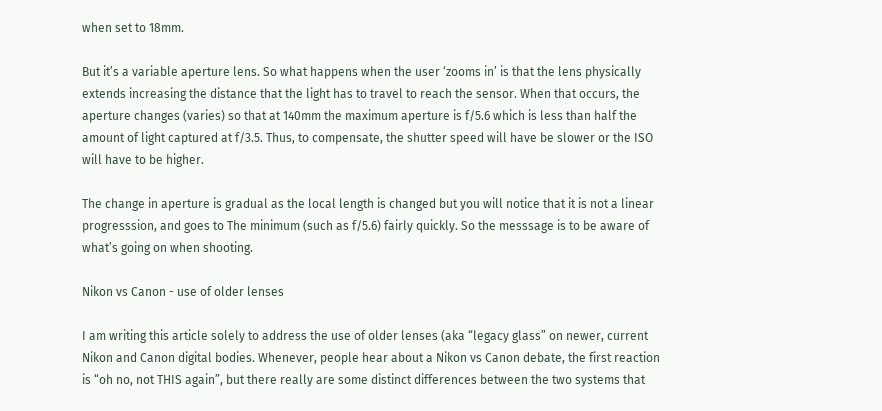when set to 18mm.

But it’s a variable aperture lens. So what happens when the user ‘zooms in’ is that the lens physically extends increasing the distance that the light has to travel to reach the sensor. When that occurs, the aperture changes (varies) so that at 140mm the maximum aperture is f/5.6 which is less than half the amount of light captured at f/3.5. Thus, to compensate, the shutter speed will have be slower or the ISO will have to be higher.

The change in aperture is gradual as the local length is changed but you will notice that it is not a linear progresssion, and goes to The minimum (such as f/5.6) fairly quickly. So the messsage is to be aware of what’s going on when shooting.

Nikon vs Canon - use of older lenses

I am writing this article solely to address the use of older lenses (aka “legacy glass” on newer, current Nikon and Canon digital bodies. Whenever, people hear about a Nikon vs Canon debate, the first reaction is “oh no, not THIS again”, but there really are some distinct differences between the two systems that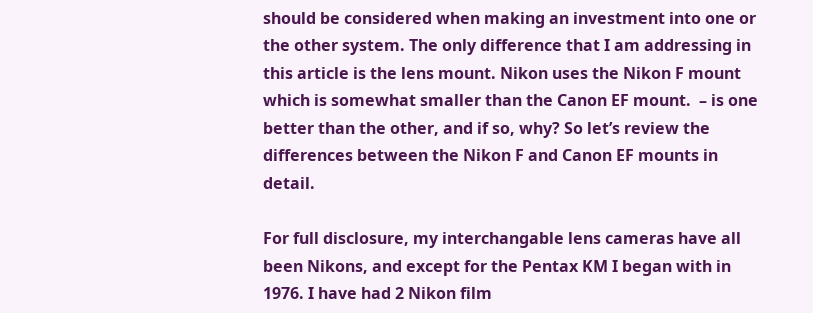should be considered when making an investment into one or the other system. The only difference that I am addressing in this article is the lens mount. Nikon uses the Nikon F mount which is somewhat smaller than the Canon EF mount.  – is one better than the other, and if so, why? So let’s review the differences between the Nikon F and Canon EF mounts in detail.

For full disclosure, my interchangable lens cameras have all been Nikons, and except for the Pentax KM I began with in 1976. I have had 2 Nikon film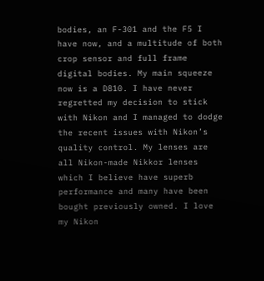bodies, an F-301 and the F5 I have now, and a multitude of both crop sensor and full frame digital bodies. My main squeeze now is a D810. I have never regretted my decision to stick with Nikon and I managed to dodge the recent issues with Nikon’s quality control. My lenses are all Nikon-made Nikkor lenses which I believe have superb performance and many have been bought previously owned. I love my Nikon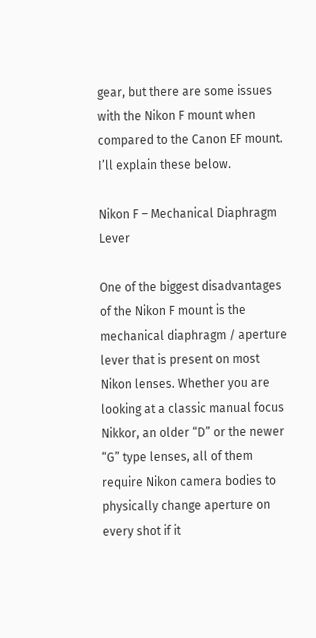gear, but there are some issues with the Nikon F mount when compared to the Canon EF mount.  I’ll explain these below.

Nikon F – Mechanical Diaphragm Lever

One of the biggest disadvantages of the Nikon F mount is the mechanical diaphragm / aperture lever that is present on most Nikon lenses. Whether you are looking at a classic manual focus Nikkor, an older “D” or the newer “G” type lenses, all of them require Nikon camera bodies to physically change aperture on every shot if it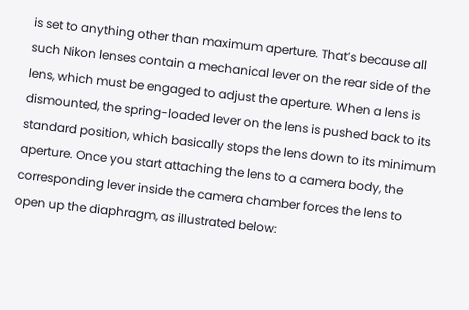is set to anything other than maximum aperture. That’s because all such Nikon lenses contain a mechanical lever on the rear side of the lens, which must be engaged to adjust the aperture. When a lens is dismounted, the spring-loaded lever on the lens is pushed back to its standard position, which basically stops the lens down to its minimum aperture. Once you start attaching the lens to a camera body, the corresponding lever inside the camera chamber forces the lens to open up the diaphragm, as illustrated below: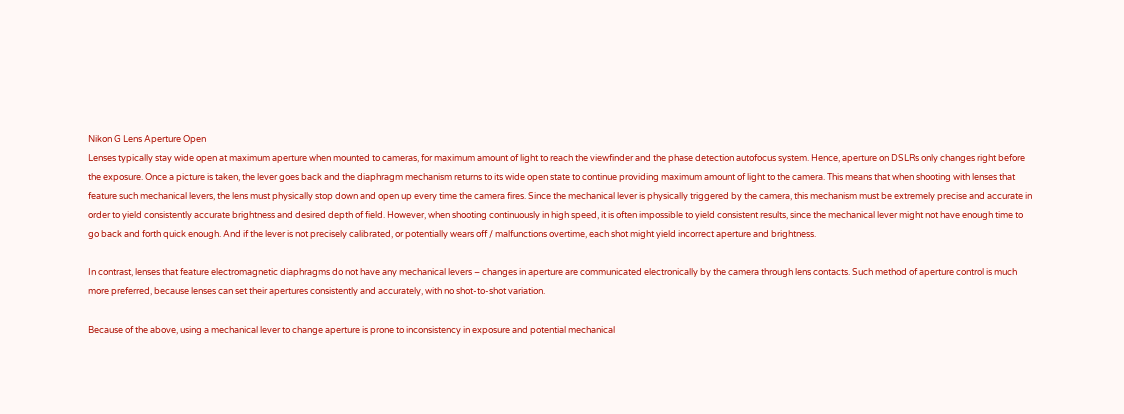Nikon G Lens Aperture Open
Lenses typically stay wide open at maximum aperture when mounted to cameras, for maximum amount of light to reach the viewfinder and the phase detection autofocus system. Hence, aperture on DSLRs only changes right before the exposure. Once a picture is taken, the lever goes back and the diaphragm mechanism returns to its wide open state to continue providing maximum amount of light to the camera. This means that when shooting with lenses that feature such mechanical levers, the lens must physically stop down and open up every time the camera fires. Since the mechanical lever is physically triggered by the camera, this mechanism must be extremely precise and accurate in order to yield consistently accurate brightness and desired depth of field. However, when shooting continuously in high speed, it is often impossible to yield consistent results, since the mechanical lever might not have enough time to go back and forth quick enough. And if the lever is not precisely calibrated, or potentially wears off / malfunctions overtime, each shot might yield incorrect aperture and brightness.

In contrast, lenses that feature electromagnetic diaphragms do not have any mechanical levers – changes in aperture are communicated electronically by the camera through lens contacts. Such method of aperture control is much more preferred, because lenses can set their apertures consistently and accurately, with no shot-to-shot variation.

Because of the above, using a mechanical lever to change aperture is prone to inconsistency in exposure and potential mechanical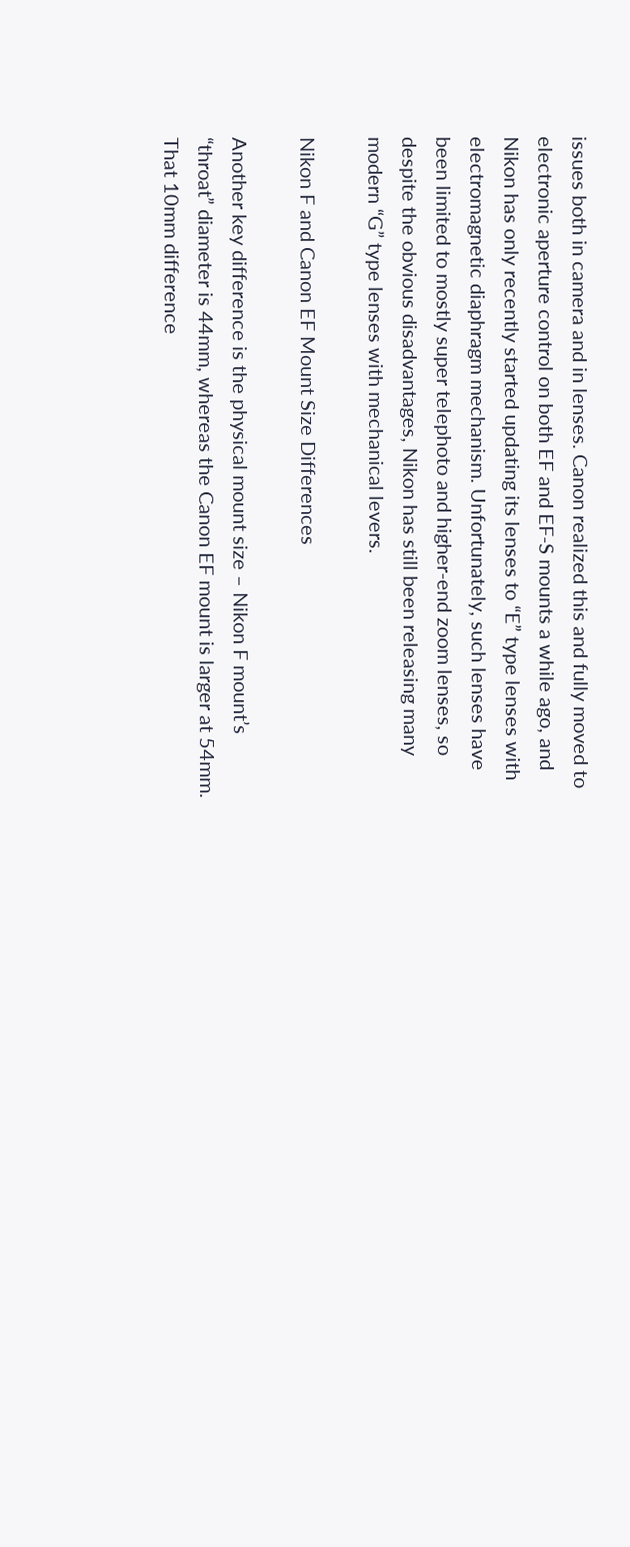issues both in camera and in lenses. Canon realized this and fully moved to electronic aperture control on both EF and EF-S mounts a while ago, and Nikon has only recently started updating its lenses to “E” type lenses with electromagnetic diaphragm mechanism. Unfortunately, such lenses have been limited to mostly super telephoto and higher-end zoom lenses, so despite the obvious disadvantages, Nikon has still been releasing many modern “G” type lenses with mechanical levers.

Nikon F and Canon EF Mount Size Differences

Another key difference is the physical mount size – Nikon F mount’s “throat” diameter is 44mm, whereas the Canon EF mount is larger at 54mm. That 10mm difference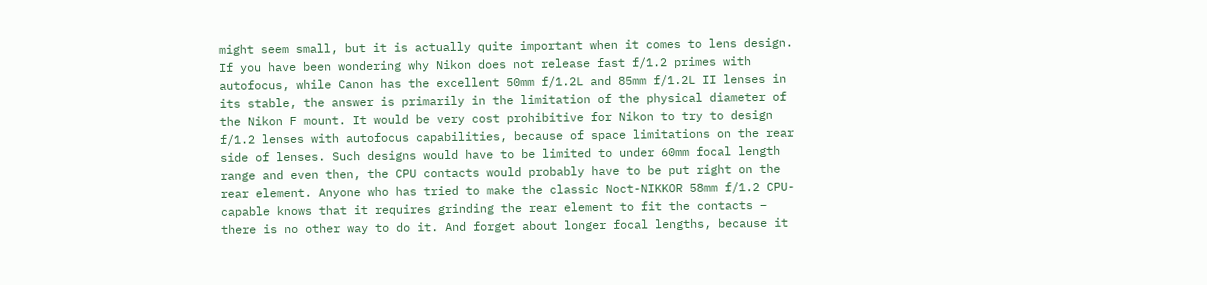might seem small, but it is actually quite important when it comes to lens design. If you have been wondering why Nikon does not release fast f/1.2 primes with autofocus, while Canon has the excellent 50mm f/1.2L and 85mm f/1.2L II lenses in its stable, the answer is primarily in the limitation of the physical diameter of the Nikon F mount. It would be very cost prohibitive for Nikon to try to design f/1.2 lenses with autofocus capabilities, because of space limitations on the rear side of lenses. Such designs would have to be limited to under 60mm focal length range and even then, the CPU contacts would probably have to be put right on the rear element. Anyone who has tried to make the classic Noct-NIKKOR 58mm f/1.2 CPU-capable knows that it requires grinding the rear element to fit the contacts – there is no other way to do it. And forget about longer focal lengths, because it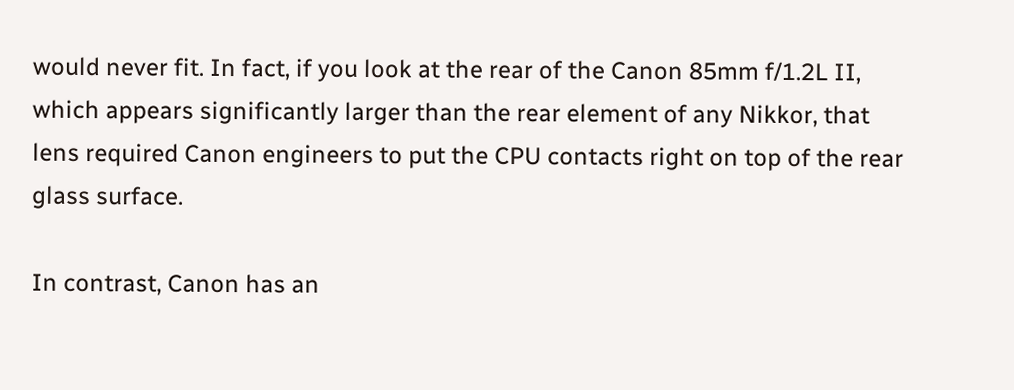would never fit. In fact, if you look at the rear of the Canon 85mm f/1.2L II, which appears significantly larger than the rear element of any Nikkor, that lens required Canon engineers to put the CPU contacts right on top of the rear glass surface.

In contrast, Canon has an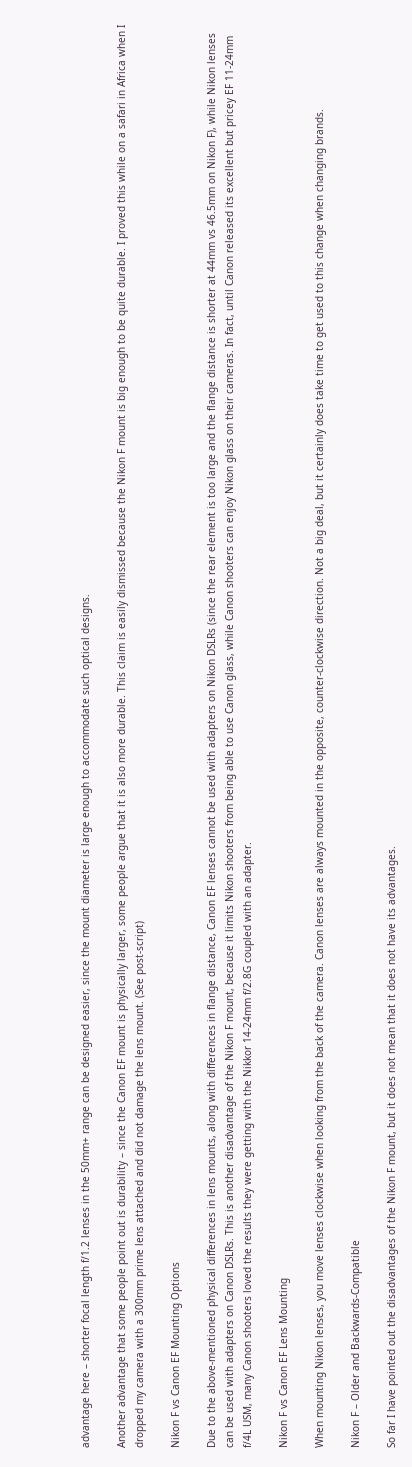advantage here – shorter focal length f/1.2 lenses in the 50mm+ range can be designed easier, since the mount diameter is large enough to accommodate such optical designs.

Another advantage that some people point out is durability – since the Canon EF mount is physically larger, some people argue that it is also more durable. This claim is easily dismissed because the Nikon F mount is big enough to be quite durable. I proved this while on a safari in Africa when I dropped my camera with a 300mm prime lens attached and did not damage the lens mount. (See post-script)

Nikon F vs Canon EF Mounting Options

Due to the above-mentioned physical differences in lens mounts, along with differences in flange distance, Canon EF lenses cannot be used with adapters on Nikon DSLRs (since the rear element is too large and the flange distance is shorter at 44mm vs 46.5mm on Nikon F), while Nikon lenses can be used with adapters on Canon DSLRs. This is another disadvantage of the Nikon F mount, because it limits Nikon shooters from being able to use Canon glass, while Canon shooters can enjoy Nikon glass on their cameras. In fact, until Canon released its excellent but pricey EF 11-24mm f/4L USM, many Canon shooters loved the results they were getting with the Nikkor 14-24mm f/2.8G coupled with an adapter.

Nikon F vs Canon EF Lens Mounting

When mounting Nikon lenses, you move lenses clockwise when looking from the back of the camera. Canon lenses are always mounted in the opposite, counter-clockwise direction. Not a big deal, but it certainly does take time to get used to this change when changing brands.

Nikon F – Older and Backwards-Compatible

So far I have pointed out the disadvantages of the Nikon F mount, but it does not mean that it does not have its advantages.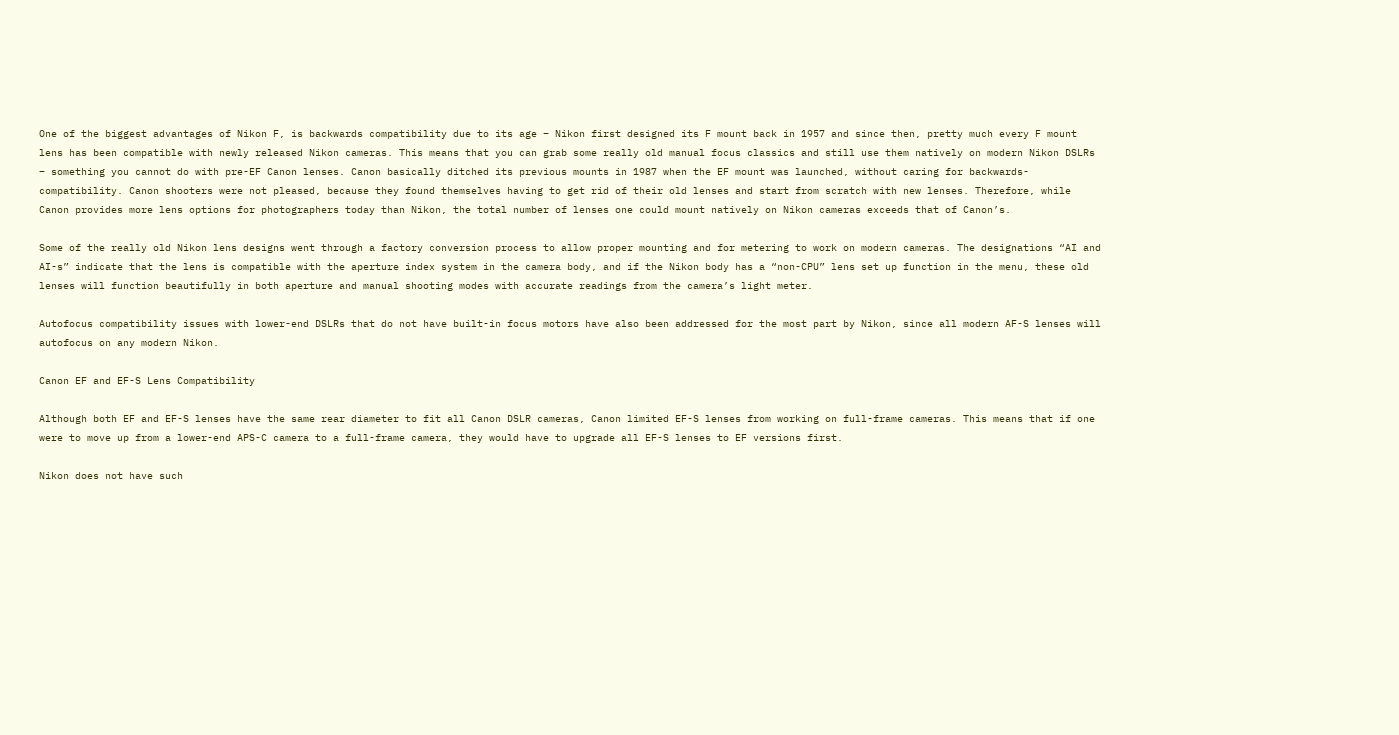One of the biggest advantages of Nikon F, is backwards compatibility due to its age – Nikon first designed its F mount back in 1957 and since then, pretty much every F mount lens has been compatible with newly released Nikon cameras. This means that you can grab some really old manual focus classics and still use them natively on modern Nikon DSLRs – something you cannot do with pre-EF Canon lenses. Canon basically ditched its previous mounts in 1987 when the EF mount was launched, without caring for backwards-compatibility. Canon shooters were not pleased, because they found themselves having to get rid of their old lenses and start from scratch with new lenses. Therefore, while Canon provides more lens options for photographers today than Nikon, the total number of lenses one could mount natively on Nikon cameras exceeds that of Canon’s.

Some of the really old Nikon lens designs went through a factory conversion process to allow proper mounting and for metering to work on modern cameras. The designations “AI and AI-s” indicate that the lens is compatible with the aperture index system in the camera body, and if the Nikon body has a “non-CPU” lens set up function in the menu, these old lenses will function beautifully in both aperture and manual shooting modes with accurate readings from the camera’s light meter.

Autofocus compatibility issues with lower-end DSLRs that do not have built-in focus motors have also been addressed for the most part by Nikon, since all modern AF-S lenses will autofocus on any modern Nikon.

Canon EF and EF-S Lens Compatibility

Although both EF and EF-S lenses have the same rear diameter to fit all Canon DSLR cameras, Canon limited EF-S lenses from working on full-frame cameras. This means that if one were to move up from a lower-end APS-C camera to a full-frame camera, they would have to upgrade all EF-S lenses to EF versions first.

Nikon does not have such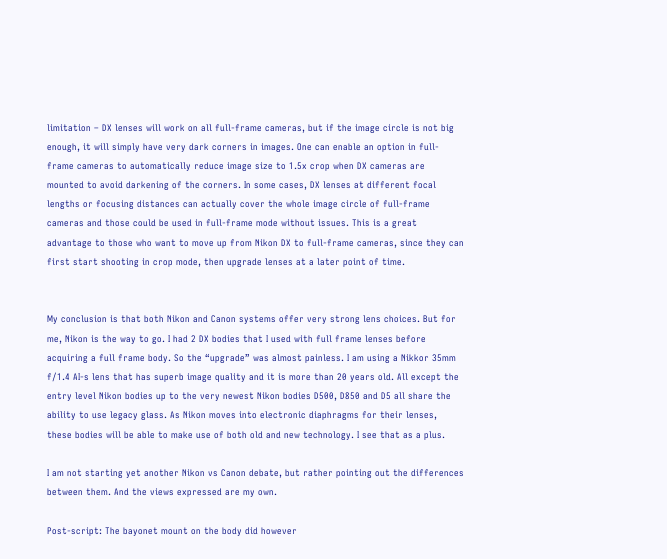limitation – DX lenses will work on all full-frame cameras, but if the image circle is not big enough, it will simply have very dark corners in images. One can enable an option in full-frame cameras to automatically reduce image size to 1.5x crop when DX cameras are mounted to avoid darkening of the corners. In some cases, DX lenses at different focal lengths or focusing distances can actually cover the whole image circle of full-frame cameras and those could be used in full-frame mode without issues. This is a great advantage to those who want to move up from Nikon DX to full-frame cameras, since they can first start shooting in crop mode, then upgrade lenses at a later point of time.


My conclusion is that both Nikon and Canon systems offer very strong lens choices. But for me, Nikon is the way to go. I had 2 DX bodies that I used with full frame lenses before acquiring a full frame body. So the “upgrade” was almost painless. I am using a Nikkor 35mm f/1.4 AI-s lens that has superb image quality and it is more than 20 years old. All except the entry level Nikon bodies up to the very newest Nikon bodies D500, D850 and D5 all share the ability to use legacy glass. As Nikon moves into electronic diaphragms for their lenses, these bodies will be able to make use of both old and new technology. I see that as a plus.

I am not starting yet another Nikon vs Canon debate, but rather pointing out the differences between them. And the views expressed are my own.

Post-script: The bayonet mount on the body did however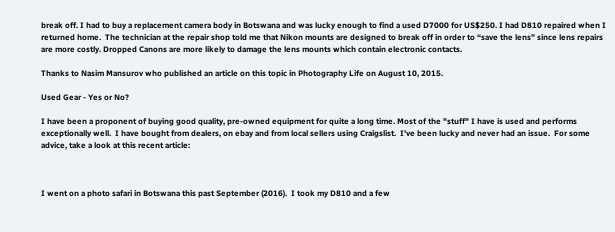break off. I had to buy a replacement camera body in Botswana and was lucky enough to find a used D7000 for US$250. I had D810 repaired when I returned home.  The technician at the repair shop told me that Nikon mounts are designed to break off in order to “save the lens” since lens repairs are more costly. Dropped Canons are more likely to damage the lens mounts which contain electronic contacts.

Thanks to Nasim Mansurov who published an article on this topic in Photography Life on August 10, 2015.

Used Gear - Yes or No?

I have been a proponent of buying good quality, pre-owned equipment for quite a long time. Most of the "stuff" I have is used and performs exceptionally well.  I have bought from dealers, on ebay and from local sellers using Craigslist.  I've been lucky and never had an issue.  For some advice, take a look at this recent article:



I went on a photo safari in Botswana this past September (2016).  I took my D810 and a few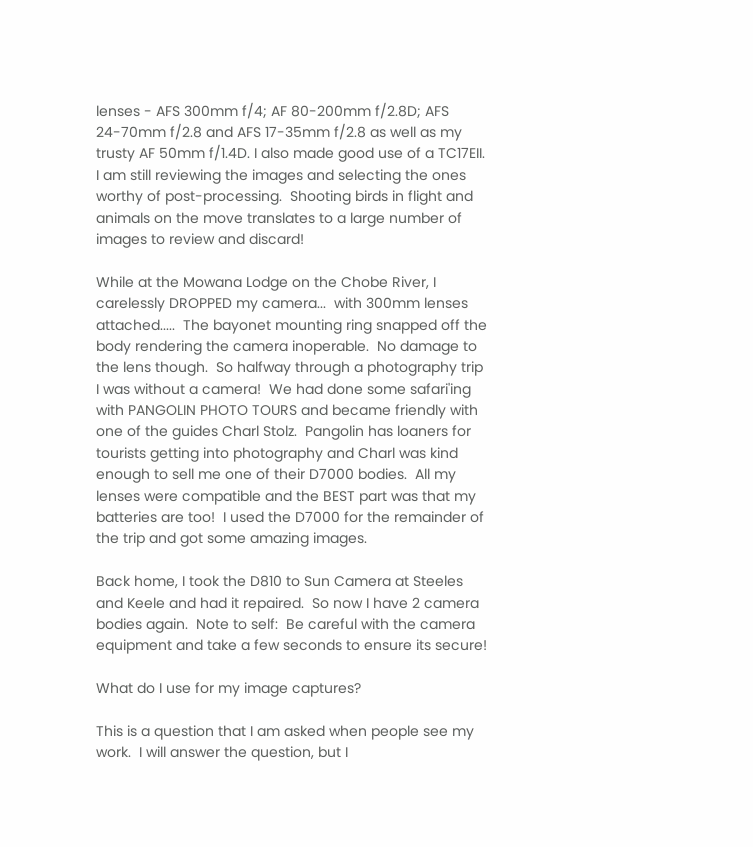lenses - AFS 300mm f/4; AF 80-200mm f/2.8D; AFS 24-70mm f/2.8 and AFS 17-35mm f/2.8 as well as my trusty AF 50mm f/1.4D. I also made good use of a TC17EII.  I am still reviewing the images and selecting the ones worthy of post-processing.  Shooting birds in flight and animals on the move translates to a large number of images to review and discard!

While at the Mowana Lodge on the Chobe River, I carelessly DROPPED my camera...  with 300mm lenses attached.....  The bayonet mounting ring snapped off the body rendering the camera inoperable.  No damage to the lens though.  So halfway through a photography trip I was without a camera!  We had done some safari'ing with PANGOLIN PHOTO TOURS and became friendly with one of the guides Charl Stolz.  Pangolin has loaners for tourists getting into photography and Charl was kind enough to sell me one of their D7000 bodies.  All my lenses were compatible and the BEST part was that my batteries are too!  I used the D7000 for the remainder of the trip and got some amazing images.

Back home, I took the D810 to Sun Camera at Steeles and Keele and had it repaired.  So now I have 2 camera bodies again.  Note to self:  Be careful with the camera equipment and take a few seconds to ensure its secure!

What do I use for my image captures?

This is a question that I am asked when people see my work.  I will answer the question, but I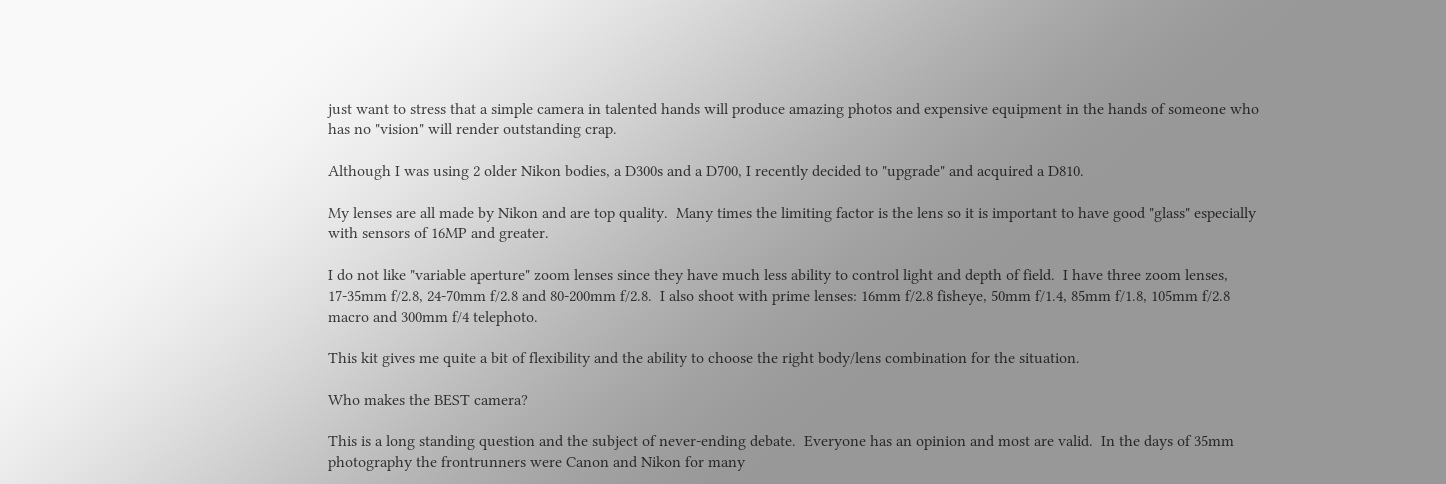just want to stress that a simple camera in talented hands will produce amazing photos and expensive equipment in the hands of someone who has no "vision" will render outstanding crap.

Although I was using 2 older Nikon bodies, a D300s and a D700, I recently decided to "upgrade" and acquired a D810.

My lenses are all made by Nikon and are top quality.  Many times the limiting factor is the lens so it is important to have good "glass" especially with sensors of 16MP and greater.

I do not like "variable aperture" zoom lenses since they have much less ability to control light and depth of field.  I have three zoom lenses,  17-35mm f/2.8, 24-70mm f/2.8 and 80-200mm f/2.8.  I also shoot with prime lenses: 16mm f/2.8 fisheye, 50mm f/1.4, 85mm f/1.8, 105mm f/2.8 macro and 300mm f/4 telephoto.

This kit gives me quite a bit of flexibility and the ability to choose the right body/lens combination for the situation.

Who makes the BEST camera?

This is a long standing question and the subject of never-ending debate.  Everyone has an opinion and most are valid.  In the days of 35mm photography the frontrunners were Canon and Nikon for many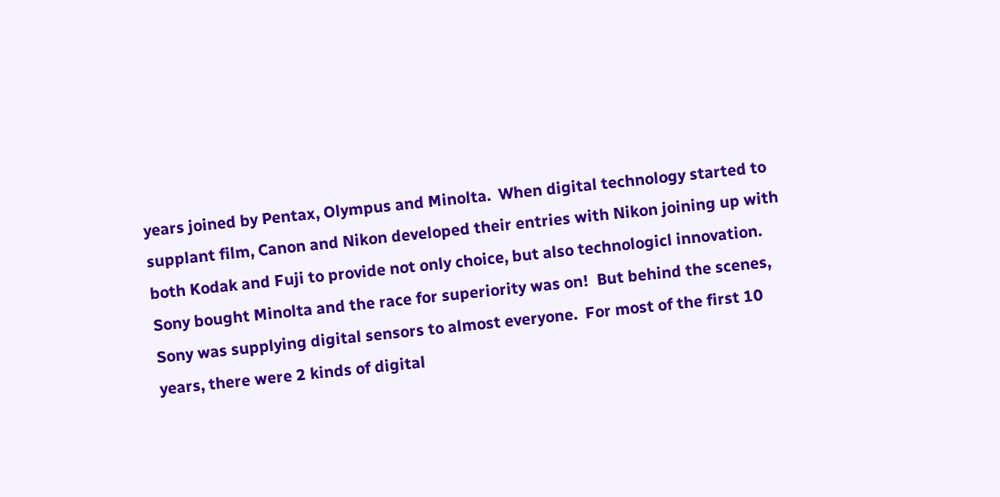years joined by Pentax, Olympus and Minolta.  When digital technology started to supplant film, Canon and Nikon developed their entries with Nikon joining up with both Kodak and Fuji to provide not only choice, but also technologicl innovation.  Sony bought Minolta and the race for superiority was on!  But behind the scenes, Sony was supplying digital sensors to almost everyone.  For most of the first 10 years, there were 2 kinds of digital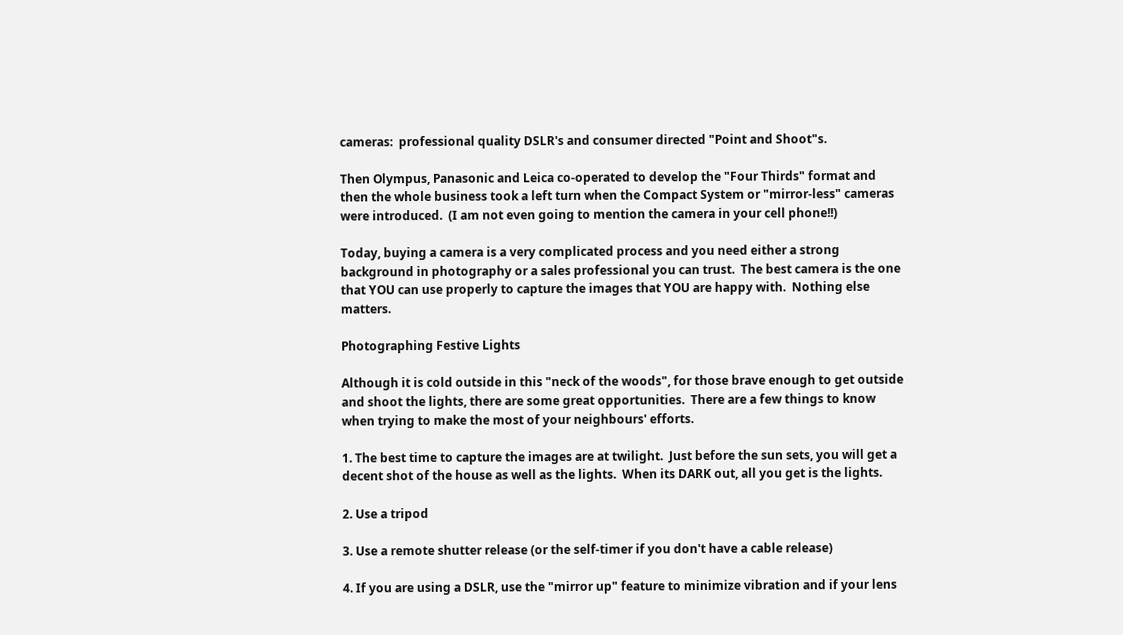cameras:  professional quality DSLR's and consumer directed "Point and Shoot"s.

Then Olympus, Panasonic and Leica co-operated to develop the "Four Thirds" format and then the whole business took a left turn when the Compact System or "mirror-less" cameras were introduced.  (I am not even going to mention the camera in your cell phone!!)

Today, buying a camera is a very complicated process and you need either a strong background in photography or a sales professional you can trust.  The best camera is the one that YOU can use properly to capture the images that YOU are happy with.  Nothing else matters.

Photographing Festive Lights

Although it is cold outside in this "neck of the woods", for those brave enough to get outside and shoot the lights, there are some great opportunities.  There are a few things to know when trying to make the most of your neighbours' efforts.

1. The best time to capture the images are at twilight.  Just before the sun sets, you will get a decent shot of the house as well as the lights.  When its DARK out, all you get is the lights.

2. Use a tripod

3. Use a remote shutter release (or the self-timer if you don't have a cable release)

4. If you are using a DSLR, use the "mirror up" feature to minimize vibration and if your lens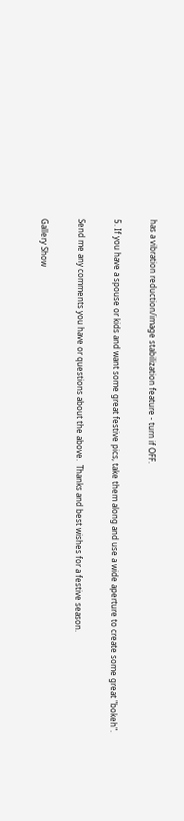has a vibration reduction/image stabilization feature - turn if OFF.

5. If you have a spouse or kids and want some great festive pics, take them along and use a wide aperture to create some great "bokeh".

Send me any comments you have or questions about the above.  Thanks and best wishes for a festive season.

Gallery Show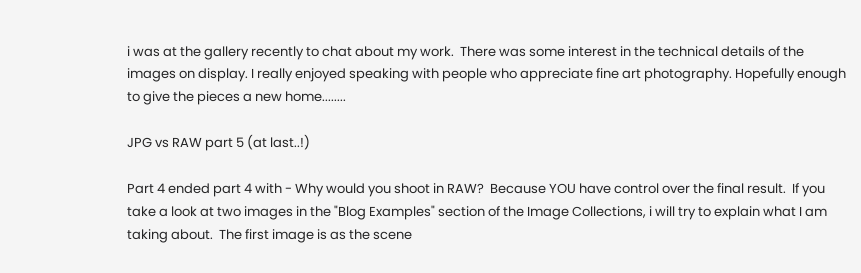i was at the gallery recently to chat about my work.  There was some interest in the technical details of the images on display. I really enjoyed speaking with people who appreciate fine art photography. Hopefully enough to give the pieces a new home........

JPG vs RAW part 5 (at last..!)

Part 4 ended part 4 with - Why would you shoot in RAW?  Because YOU have control over the final result.  If you take a look at two images in the "Blog Examples" section of the Image Collections, i will try to explain what I am taking about.  The first image is as the scene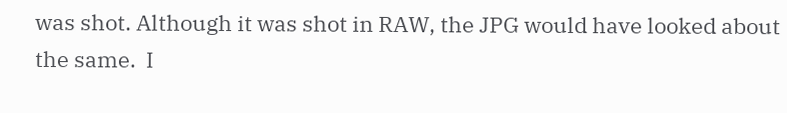was shot. Although it was shot in RAW, the JPG would have looked about the same.  I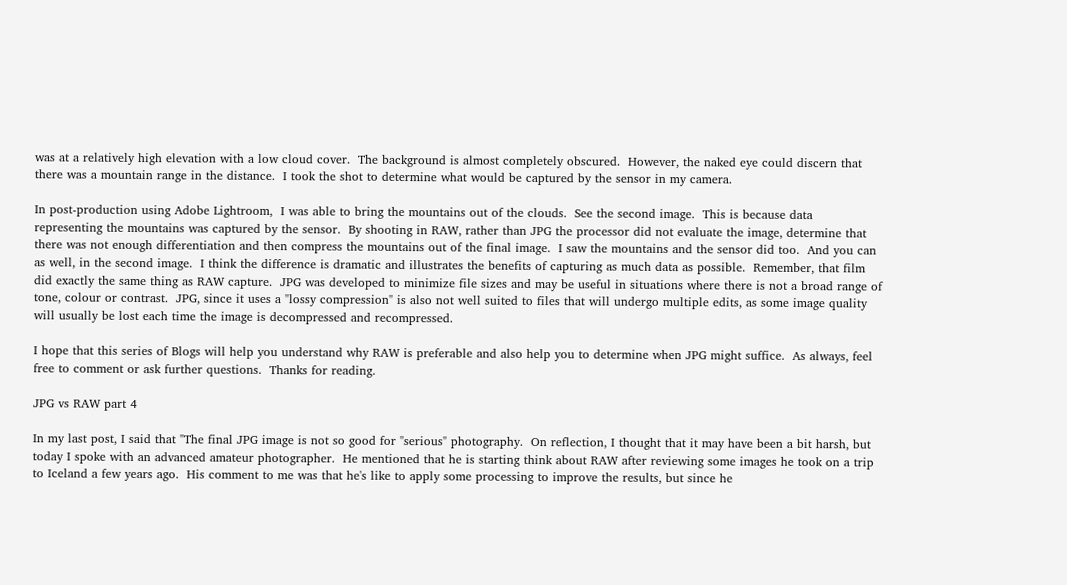was at a relatively high elevation with a low cloud cover.  The background is almost completely obscured.  However, the naked eye could discern that there was a mountain range in the distance.  I took the shot to determine what would be captured by the sensor in my camera.

In post-production using Adobe Lightroom,  I was able to bring the mountains out of the clouds.  See the second image.  This is because data representing the mountains was captured by the sensor.  By shooting in RAW, rather than JPG the processor did not evaluate the image, determine that there was not enough differentiation and then compress the mountains out of the final image.  I saw the mountains and the sensor did too.  And you can as well, in the second image.  I think the difference is dramatic and illustrates the benefits of capturing as much data as possible.  Remember, that film did exactly the same thing as RAW capture.  JPG was developed to minimize file sizes and may be useful in situations where there is not a broad range of tone, colour or contrast.  JPG, since it uses a "lossy compression" is also not well suited to files that will undergo multiple edits, as some image quality will usually be lost each time the image is decompressed and recompressed.

I hope that this series of Blogs will help you understand why RAW is preferable and also help you to determine when JPG might suffice.  As always, feel free to comment or ask further questions.  Thanks for reading.

JPG vs RAW part 4

In my last post, I said that "The final JPG image is not so good for "serious" photography.  On reflection, I thought that it may have been a bit harsh, but today I spoke with an advanced amateur photographer.  He mentioned that he is starting think about RAW after reviewing some images he took on a trip to Iceland a few years ago.  His comment to me was that he's like to apply some processing to improve the results, but since he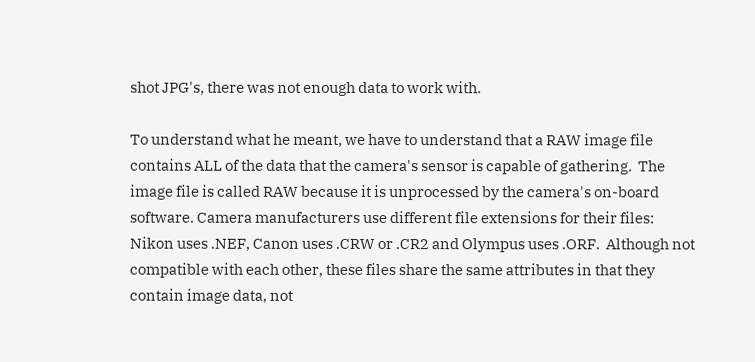shot JPG's, there was not enough data to work with.

To understand what he meant, we have to understand that a RAW image file contains ALL of the data that the camera's sensor is capable of gathering.  The image file is called RAW because it is unprocessed by the camera's on-board software. Camera manufacturers use different file extensions for their files:  Nikon uses .NEF, Canon uses .CRW or .CR2 and Olympus uses .ORF.  Although not compatible with each other, these files share the same attributes in that they contain image data, not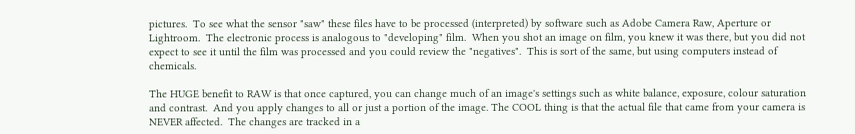pictures.  To see what the sensor "saw" these files have to be processed (interpreted) by software such as Adobe Camera Raw, Aperture or Lightroom.  The electronic process is analogous to "developing" film.  When you shot an image on film, you knew it was there, but you did not expect to see it until the film was processed and you could review the "negatives".  This is sort of the same, but using computers instead of chemicals.

The HUGE benefit to RAW is that once captured, you can change much of an image's settings such as white balance, exposure, colour saturation and contrast.  And you apply changes to all or just a portion of the image. The COOL thing is that the actual file that came from your camera is NEVER affected.  The changes are tracked in a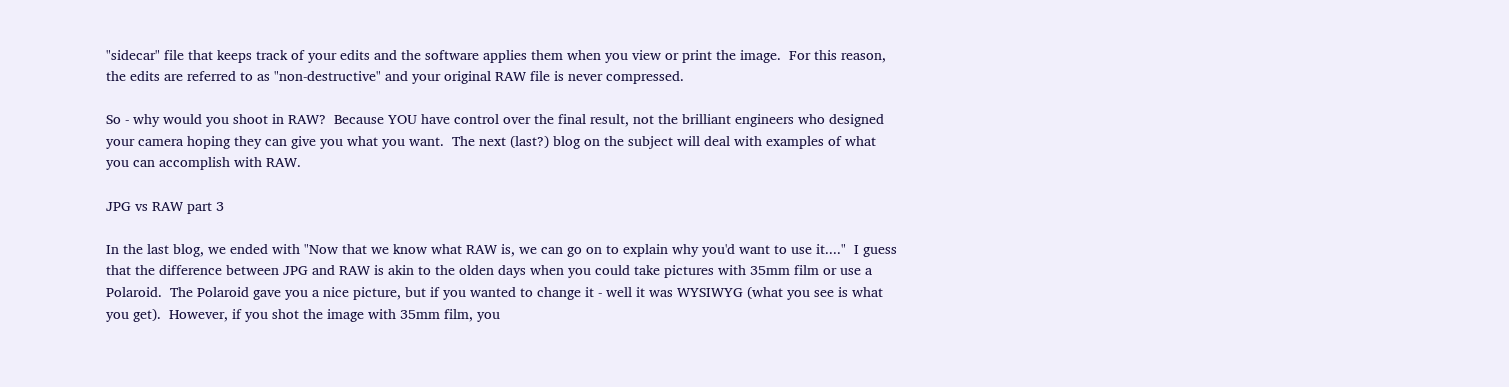"sidecar" file that keeps track of your edits and the software applies them when you view or print the image.  For this reason, the edits are referred to as "non-destructive" and your original RAW file is never compressed.

So - why would you shoot in RAW?  Because YOU have control over the final result, not the brilliant engineers who designed your camera hoping they can give you what you want.  The next (last?) blog on the subject will deal with examples of what you can accomplish with RAW.

JPG vs RAW part 3

In the last blog, we ended with "Now that we know what RAW is, we can go on to explain why you'd want to use it...."  I guess that the difference between JPG and RAW is akin to the olden days when you could take pictures with 35mm film or use a Polaroid.  The Polaroid gave you a nice picture, but if you wanted to change it - well it was WYSIWYG (what you see is what you get).  However, if you shot the image with 35mm film, you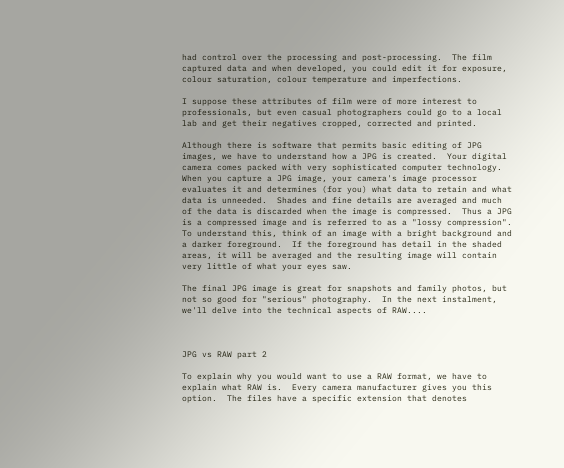had control over the processing and post-processing.  The film captured data and when developed, you could edit it for exposure, colour saturation, colour temperature and imperfections.

I suppose these attributes of film were of more interest to professionals, but even casual photographers could go to a local lab and get their negatives cropped, corrected and printed.

Although there is software that permits basic editing of JPG images, we have to understand how a JPG is created.  Your digital camera comes packed with very sophisticated computer technology.  When you capture a JPG image, your camera's image processor evaluates it and determines (for you) what data to retain and what data is unneeded.  Shades and fine details are averaged and much of the data is discarded when the image is compressed.  Thus a JPG is a compressed image and is referred to as a "lossy compression".  To understand this, think of an image with a bright background and a darker foreground.  If the foreground has detail in the shaded areas, it will be averaged and the resulting image will contain very little of what your eyes saw.

The final JPG image is great for snapshots and family photos, but not so good for "serious" photography.  In the next instalment, we'll delve into the technical aspects of RAW....



JPG vs RAW part 2

To explain why you would want to use a RAW format, we have to explain what RAW is.  Every camera manufacturer gives you this option.  The files have a specific extension that denotes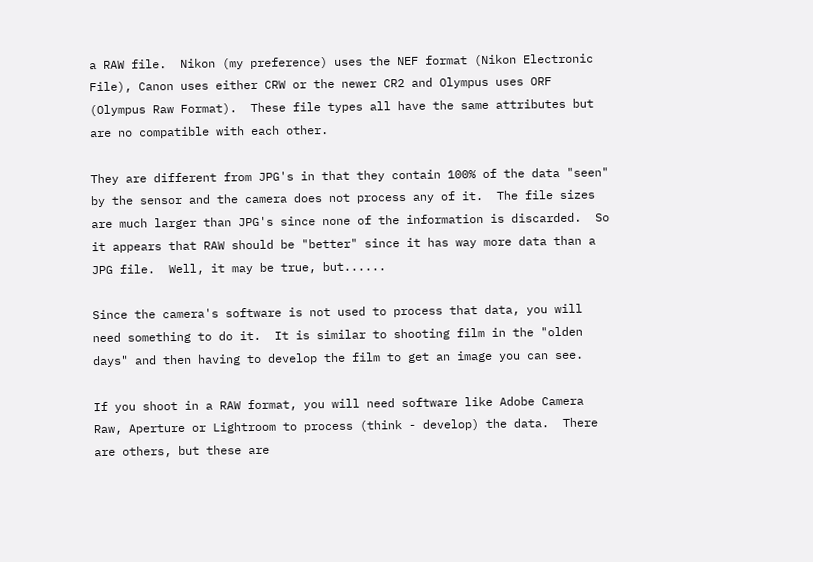a RAW file.  Nikon (my preference) uses the NEF format (Nikon Electronic File), Canon uses either CRW or the newer CR2 and Olympus uses ORF (Olympus Raw Format).  These file types all have the same attributes but are no compatible with each other.

They are different from JPG's in that they contain 100% of the data "seen" by the sensor and the camera does not process any of it.  The file sizes are much larger than JPG's since none of the information is discarded.  So it appears that RAW should be "better" since it has way more data than a JPG file.  Well, it may be true, but......

Since the camera's software is not used to process that data, you will need something to do it.  It is similar to shooting film in the "olden days" and then having to develop the film to get an image you can see.

If you shoot in a RAW format, you will need software like Adobe Camera Raw, Aperture or Lightroom to process (think - develop) the data.  There are others, but these are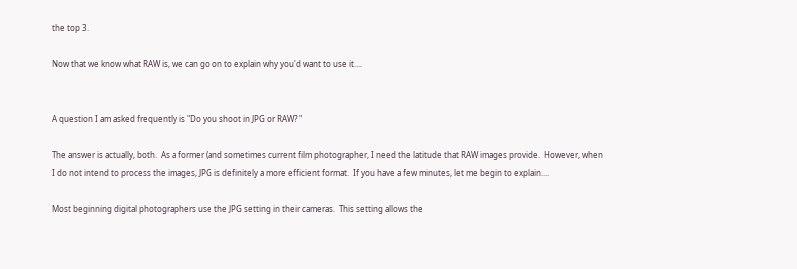the top 3.

Now that we know what RAW is, we can go on to explain why you'd want to use it....


A question I am asked frequently is "Do you shoot in JPG or RAW? "

The answer is actually, both.  As a former (and sometimes current film photographer, I need the latitude that RAW images provide.  However, when I do not intend to process the images, JPG is definitely a more efficient format.  If you have a few minutes, let me begin to explain....

Most beginning digital photographers use the JPG setting in their cameras.  This setting allows the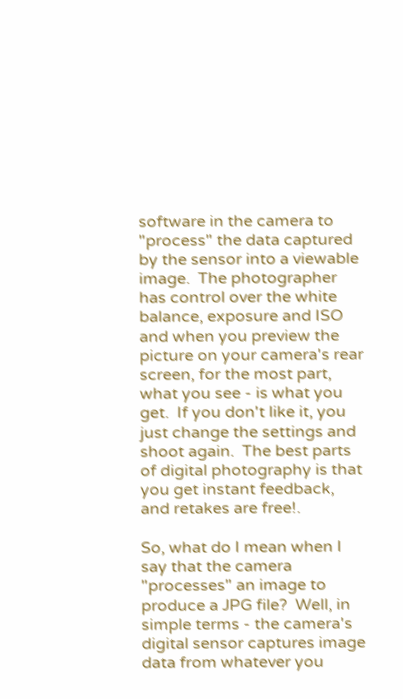software in the camera to "process" the data captured by the sensor into a viewable image.  The photographer has control over the white balance, exposure and ISO and when you preview the picture on your camera's rear screen, for the most part, what you see - is what you get.  If you don't like it, you just change the settings and shoot again.  The best parts of digital photography is that you get instant feedback, and retakes are free!.

So, what do I mean when I say that the camera "processes" an image to produce a JPG file?  Well, in simple terms - the camera's digital sensor captures image data from whatever you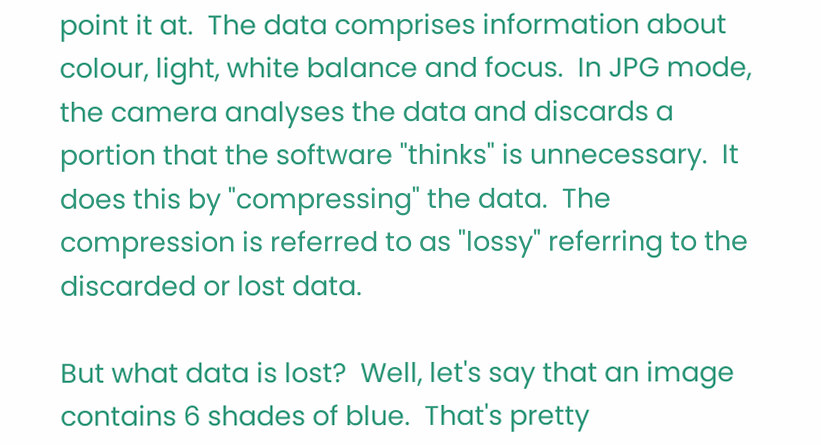point it at.  The data comprises information about colour, light, white balance and focus.  In JPG mode, the camera analyses the data and discards a portion that the software "thinks" is unnecessary.  It does this by "compressing" the data.  The compression is referred to as "lossy" referring to the discarded or lost data.

But what data is lost?  Well, let's say that an image contains 6 shades of blue.  That's pretty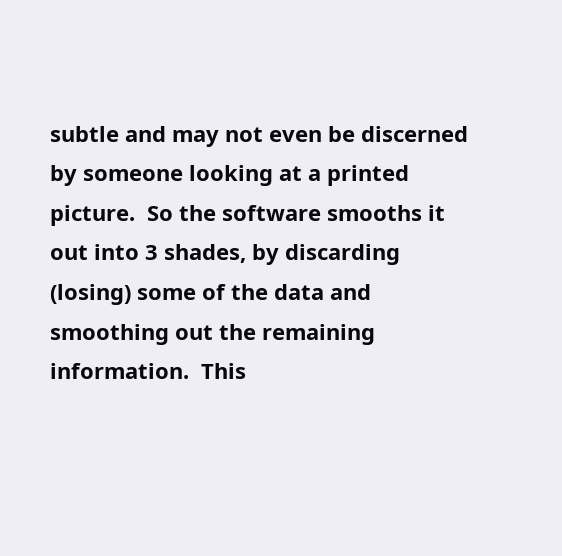subtle and may not even be discerned by someone looking at a printed picture.  So the software smooths it out into 3 shades, by discarding (losing) some of the data and smoothing out the remaining information.  This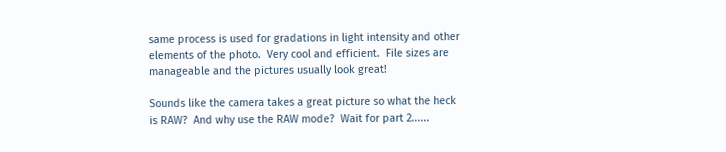same process is used for gradations in light intensity and other elements of the photo.  Very cool and efficient.  File sizes are manageable and the pictures usually look great!

Sounds like the camera takes a great picture so what the heck is RAW?  And why use the RAW mode?  Wait for part 2......